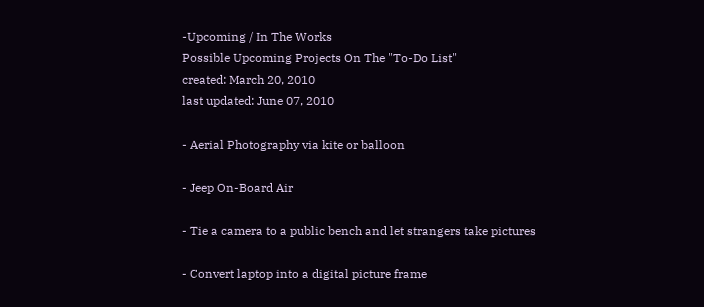-Upcoming / In The Works
Possible Upcoming Projects On The "To-Do List"
created: March 20, 2010
last updated: June 07, 2010

- Aerial Photography via kite or balloon

- Jeep On-Board Air

- Tie a camera to a public bench and let strangers take pictures

- Convert laptop into a digital picture frame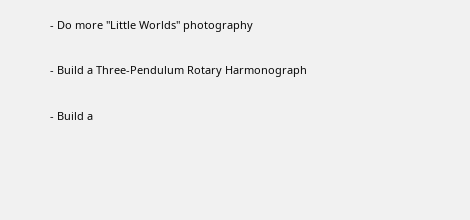- Do more "Little Worlds" photography

- Build a Three-Pendulum Rotary Harmonograph

- Build a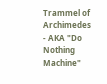Trammel of Archimedes - AKA "Do Nothing Machine"